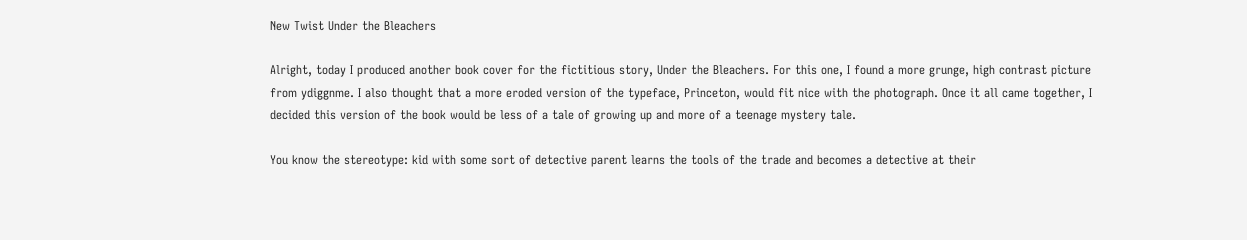New Twist Under the Bleachers

Alright, today I produced another book cover for the fictitious story, Under the Bleachers. For this one, I found a more grunge, high contrast picture from ydiggnme. I also thought that a more eroded version of the typeface, Princeton, would fit nice with the photograph. Once it all came together, I decided this version of the book would be less of a tale of growing up and more of a teenage mystery tale.

You know the stereotype: kid with some sort of detective parent learns the tools of the trade and becomes a detective at their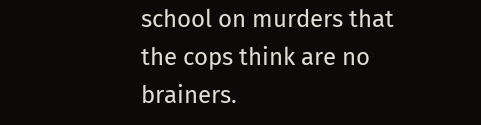school on murders that the cops think are no brainers.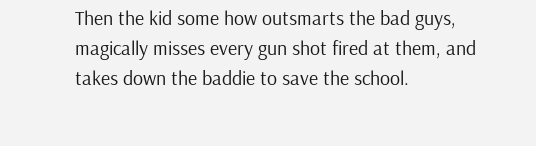Then the kid some how outsmarts the bad guys, magically misses every gun shot fired at them, and takes down the baddie to save the school.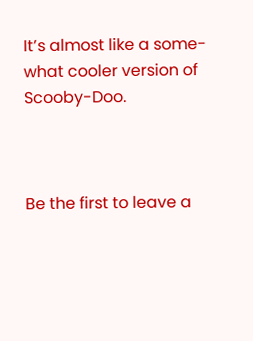It’s almost like a some-what cooler version of Scooby-Doo.



Be the first to leave a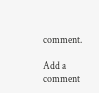comment.

Add a comment